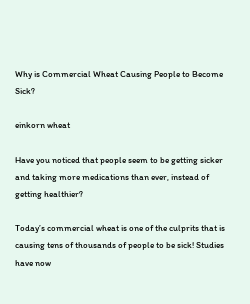Why is Commercial Wheat Causing People to Become Sick?

einkorn wheat

Have you noticed that people seem to be getting sicker and taking more medications than ever, instead of getting healthier?

Today’s commercial wheat is one of the culprits that is causing tens of thousands of people to be sick! Studies have now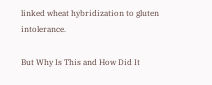linked wheat hybridization to gluten intolerance.

But Why Is This and How Did It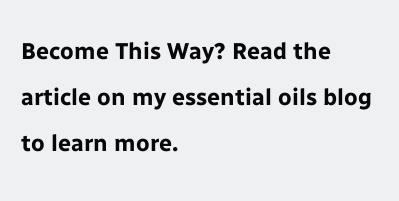Become This Way? Read the article on my essential oils blog to learn more.